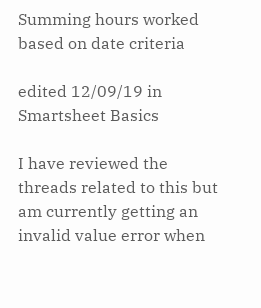Summing hours worked based on date criteria

edited 12/09/19 in Smartsheet Basics

I have reviewed the threads related to this but am currently getting an invalid value error when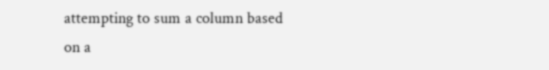attempting to sum a column based on a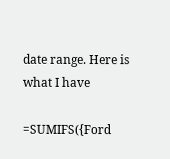date range. Here is what I have

=SUMIFS({Ford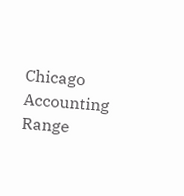Chicago Accounting Range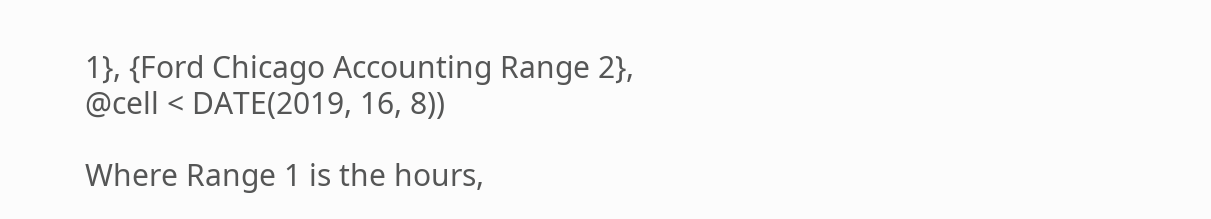1}, {Ford Chicago Accounting Range 2}, @cell < DATE(2019, 16, 8))

Where Range 1 is the hours,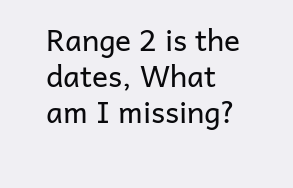Range 2 is the dates, What am I missing?